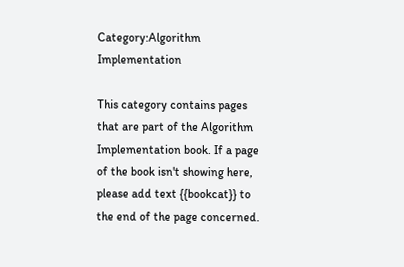Category:Algorithm Implementation

This category contains pages that are part of the Algorithm Implementation book. If a page of the book isn't showing here, please add text {{bookcat}} to the end of the page concerned.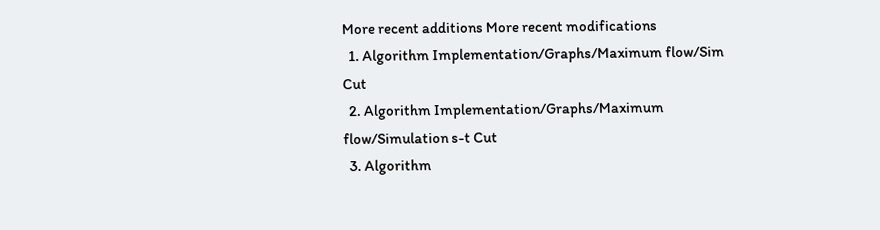More recent additions More recent modifications
  1. Algorithm Implementation/Graphs/Maximum flow/Sim Cut
  2. Algorithm Implementation/Graphs/Maximum flow/Simulation s-t Cut
  3. Algorithm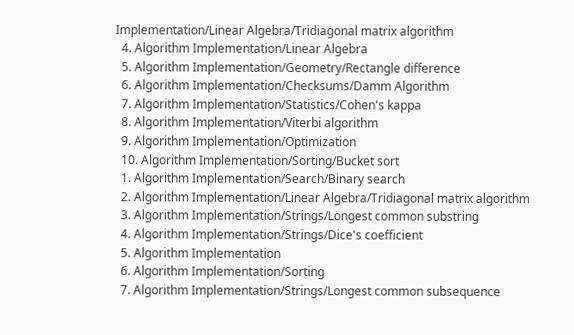Implementation/Linear Algebra/Tridiagonal matrix algorithm
  4. Algorithm Implementation/Linear Algebra
  5. Algorithm Implementation/Geometry/Rectangle difference
  6. Algorithm Implementation/Checksums/Damm Algorithm
  7. Algorithm Implementation/Statistics/Cohen's kappa
  8. Algorithm Implementation/Viterbi algorithm
  9. Algorithm Implementation/Optimization
  10. Algorithm Implementation/Sorting/Bucket sort
  1. Algorithm Implementation/Search/Binary search
  2. Algorithm Implementation/Linear Algebra/Tridiagonal matrix algorithm
  3. Algorithm Implementation/Strings/Longest common substring
  4. Algorithm Implementation/Strings/Dice's coefficient
  5. Algorithm Implementation
  6. Algorithm Implementation/Sorting
  7. Algorithm Implementation/Strings/Longest common subsequence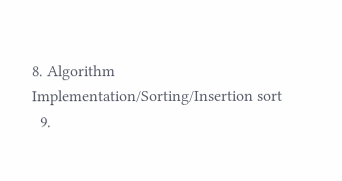8. Algorithm Implementation/Sorting/Insertion sort
  9.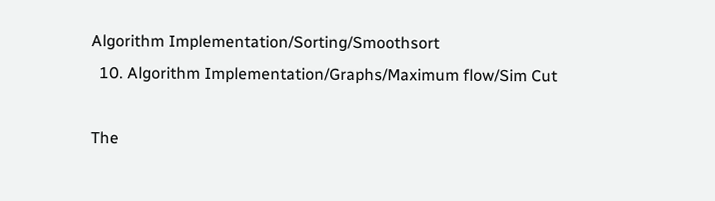Algorithm Implementation/Sorting/Smoothsort
  10. Algorithm Implementation/Graphs/Maximum flow/Sim Cut

The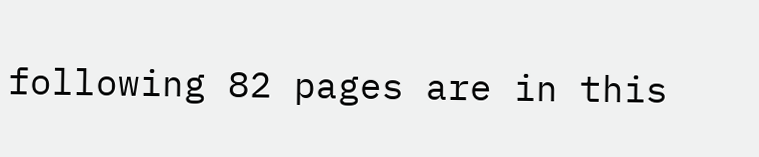following 82 pages are in this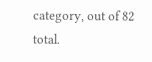category, out of 82 total.